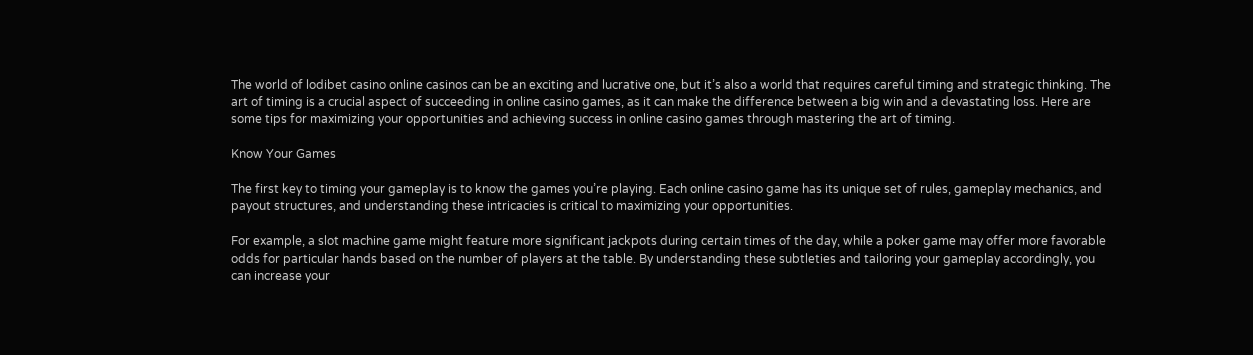The world of lodibet casino online casinos can be an exciting and lucrative one, but it’s also a world that requires careful timing and strategic thinking. The art of timing is a crucial aspect of succeeding in online casino games, as it can make the difference between a big win and a devastating loss. Here are some tips for maximizing your opportunities and achieving success in online casino games through mastering the art of timing.

Know Your Games

The first key to timing your gameplay is to know the games you’re playing. Each online casino game has its unique set of rules, gameplay mechanics, and payout structures, and understanding these intricacies is critical to maximizing your opportunities.

For example, a slot machine game might feature more significant jackpots during certain times of the day, while a poker game may offer more favorable odds for particular hands based on the number of players at the table. By understanding these subtleties and tailoring your gameplay accordingly, you can increase your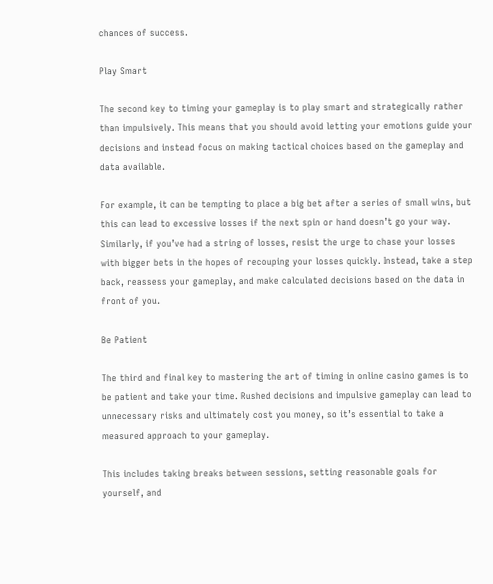chances of success.

Play Smart

The second key to timing your gameplay is to play smart and strategically rather than impulsively. This means that you should avoid letting your emotions guide your decisions and instead focus on making tactical choices based on the gameplay and data available.

For example, it can be tempting to place a big bet after a series of small wins, but this can lead to excessive losses if the next spin or hand doesn’t go your way. Similarly, if you’ve had a string of losses, resist the urge to chase your losses with bigger bets in the hopes of recouping your losses quickly. Instead, take a step back, reassess your gameplay, and make calculated decisions based on the data in front of you.

Be Patient

The third and final key to mastering the art of timing in online casino games is to be patient and take your time. Rushed decisions and impulsive gameplay can lead to unnecessary risks and ultimately cost you money, so it’s essential to take a measured approach to your gameplay.

This includes taking breaks between sessions, setting reasonable goals for yourself, and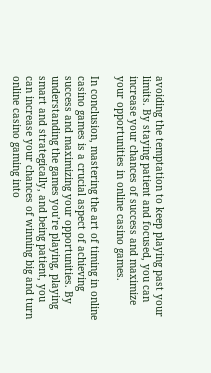avoiding the temptation to keep playing past your limits. By staying patient and focused, you can increase your chances of success and maximize your opportunities in online casino games.

In conclusion, mastering the art of timing in online casino games is a crucial aspect of achieving success and maximizing your opportunities. By understanding the games you’re playing, playing smart and strategically, and being patient, you can increase your chances of winning big and turn online casino gaming into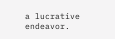a lucrative endeavor.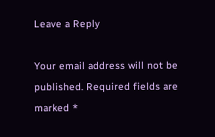Leave a Reply

Your email address will not be published. Required fields are marked *